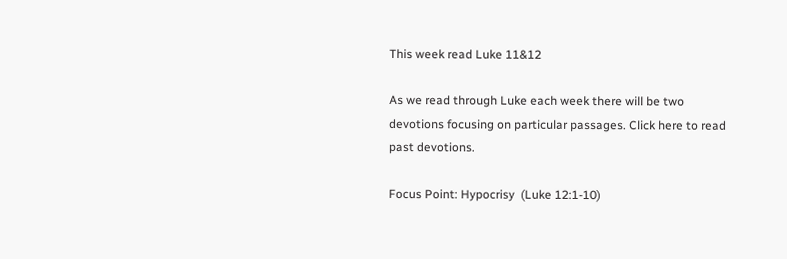This week read Luke 11&12

As we read through Luke each week there will be two devotions focusing on particular passages. Click here to read past devotions.

Focus Point: Hypocrisy  (Luke 12:1-10)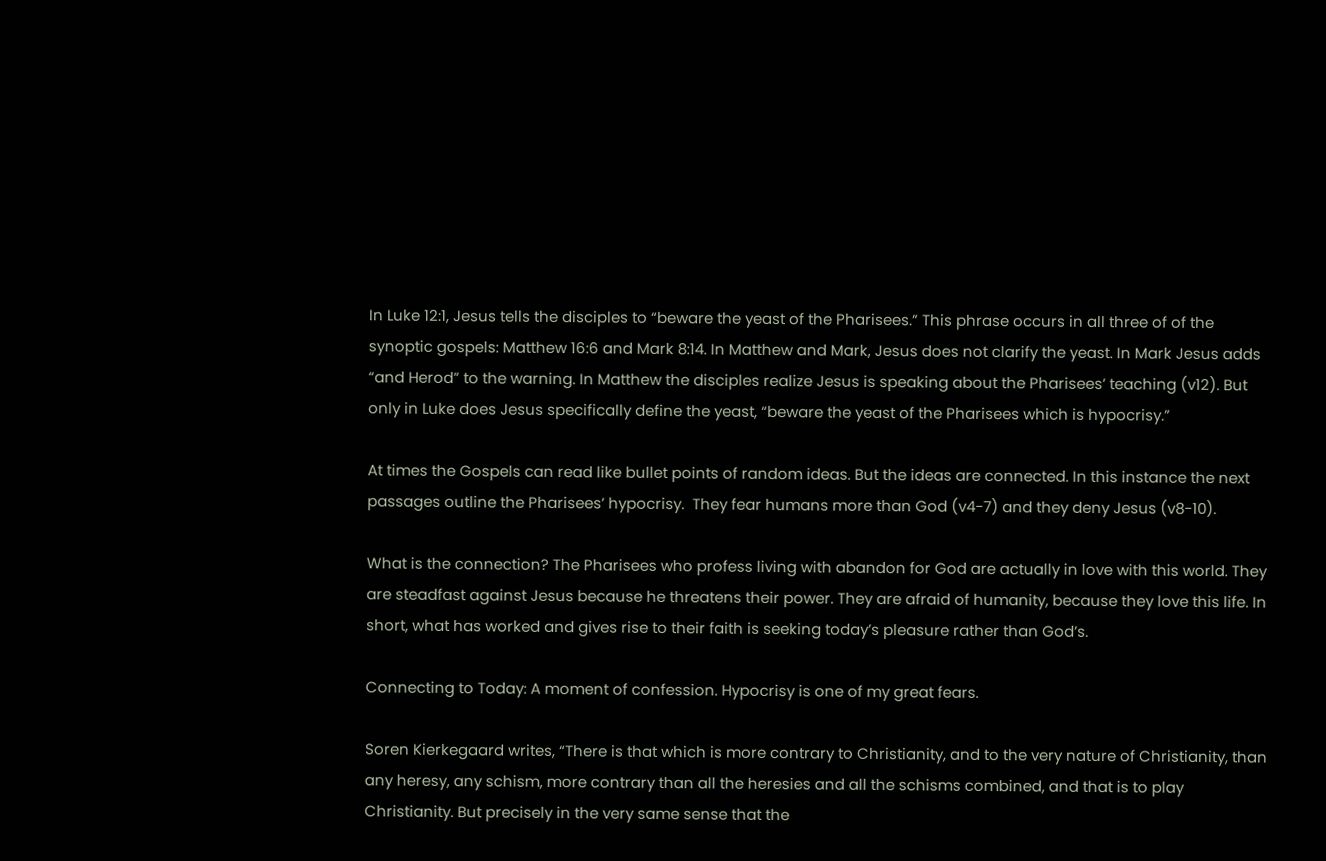In Luke 12:1, Jesus tells the disciples to “beware the yeast of the Pharisees.” This phrase occurs in all three of of the synoptic gospels: Matthew 16:6 and Mark 8:14. In Matthew and Mark, Jesus does not clarify the yeast. In Mark Jesus adds “and Herod” to the warning. In Matthew the disciples realize Jesus is speaking about the Pharisees’ teaching (v12). But only in Luke does Jesus specifically define the yeast, “beware the yeast of the Pharisees which is hypocrisy.”

At times the Gospels can read like bullet points of random ideas. But the ideas are connected. In this instance the next passages outline the Pharisees’ hypocrisy.  They fear humans more than God (v4-7) and they deny Jesus (v8-10).

What is the connection? The Pharisees who profess living with abandon for God are actually in love with this world. They are steadfast against Jesus because he threatens their power. They are afraid of humanity, because they love this life. In short, what has worked and gives rise to their faith is seeking today’s pleasure rather than God’s.

Connecting to Today: A moment of confession. Hypocrisy is one of my great fears.

Soren Kierkegaard writes, “There is that which is more contrary to Christianity, and to the very nature of Christianity, than any heresy, any schism, more contrary than all the heresies and all the schisms combined, and that is to play Christianity. But precisely in the very same sense that the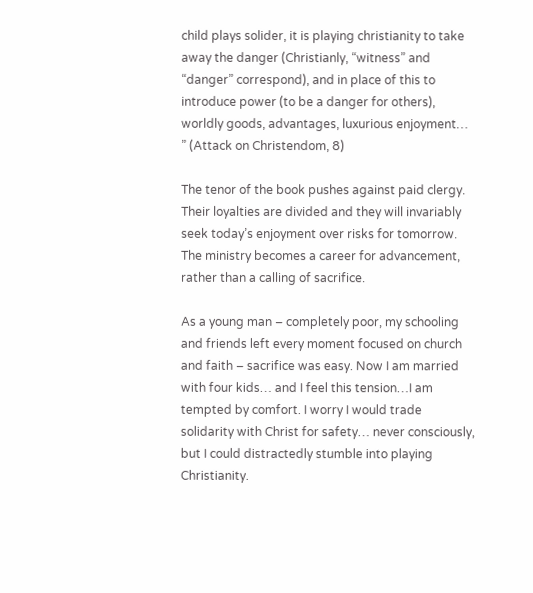child plays solider, it is playing christianity to take away the danger (Christianly, “witness” and “danger” correspond), and in place of this to introduce power (to be a danger for others), worldly goods, advantages, luxurious enjoyment… ” (Attack on Christendom, 8)

The tenor of the book pushes against paid clergy. Their loyalties are divided and they will invariably seek today’s enjoyment over risks for tomorrow. The ministry becomes a career for advancement, rather than a calling of sacrifice.

As a young man – completely poor, my schooling and friends left every moment focused on church and faith – sacrifice was easy. Now I am married with four kids… and I feel this tension…I am tempted by comfort. I worry I would trade solidarity with Christ for safety… never consciously, but I could distractedly stumble into playing Christianity.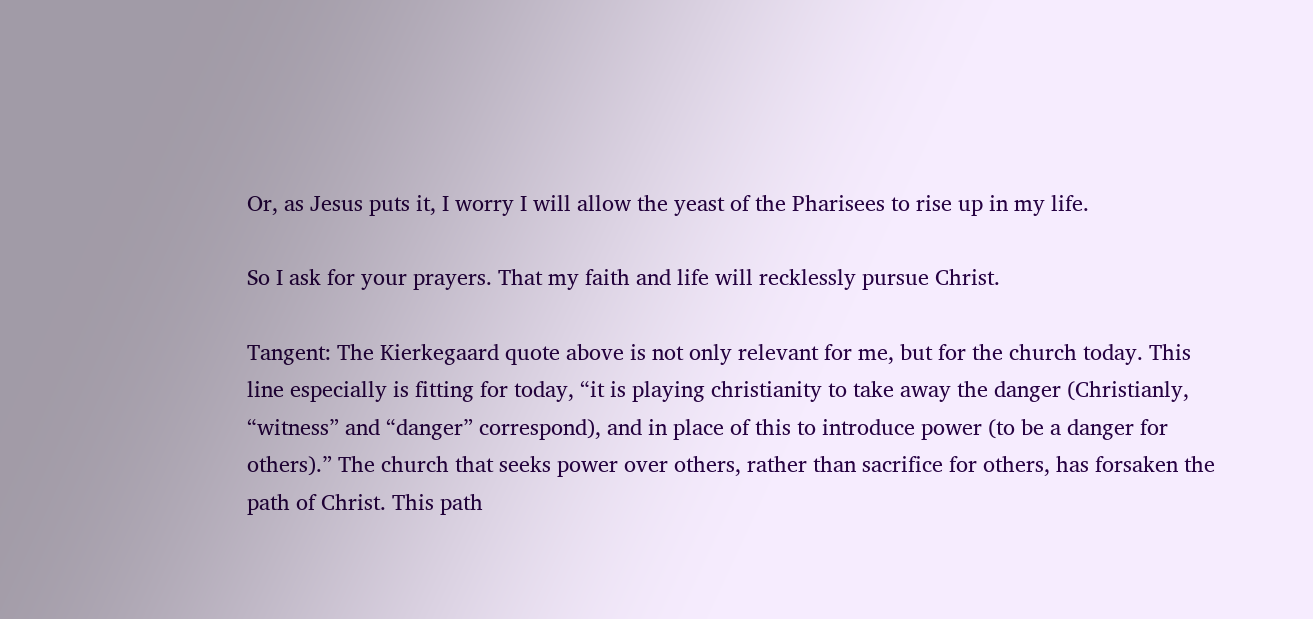Or, as Jesus puts it, I worry I will allow the yeast of the Pharisees to rise up in my life.

So I ask for your prayers. That my faith and life will recklessly pursue Christ.

Tangent: The Kierkegaard quote above is not only relevant for me, but for the church today. This line especially is fitting for today, “it is playing christianity to take away the danger (Christianly, “witness” and “danger” correspond), and in place of this to introduce power (to be a danger for others).” The church that seeks power over others, rather than sacrifice for others, has forsaken the path of Christ. This path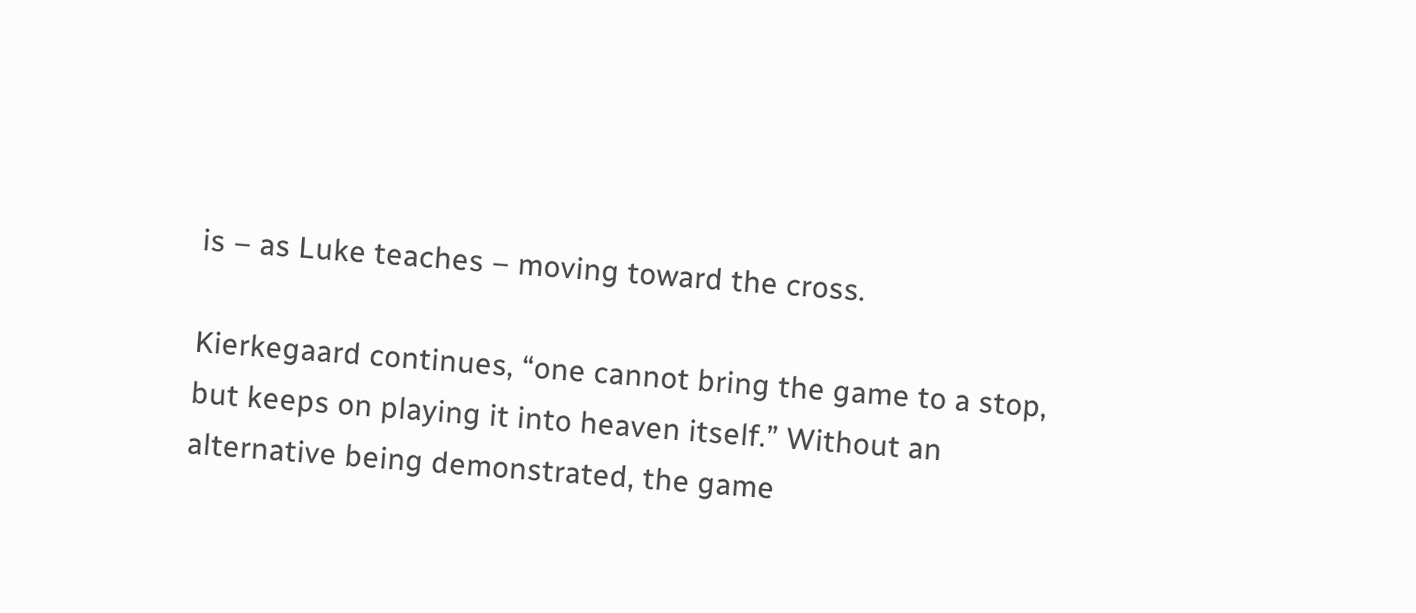is – as Luke teaches – moving toward the cross.

Kierkegaard continues, “one cannot bring the game to a stop, but keeps on playing it into heaven itself.” Without an alternative being demonstrated, the game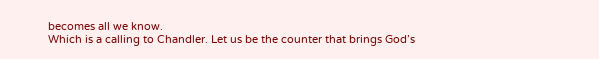becomes all we know.
Which is a calling to Chandler. Let us be the counter that brings God’s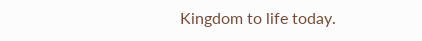Kingdom to life today.